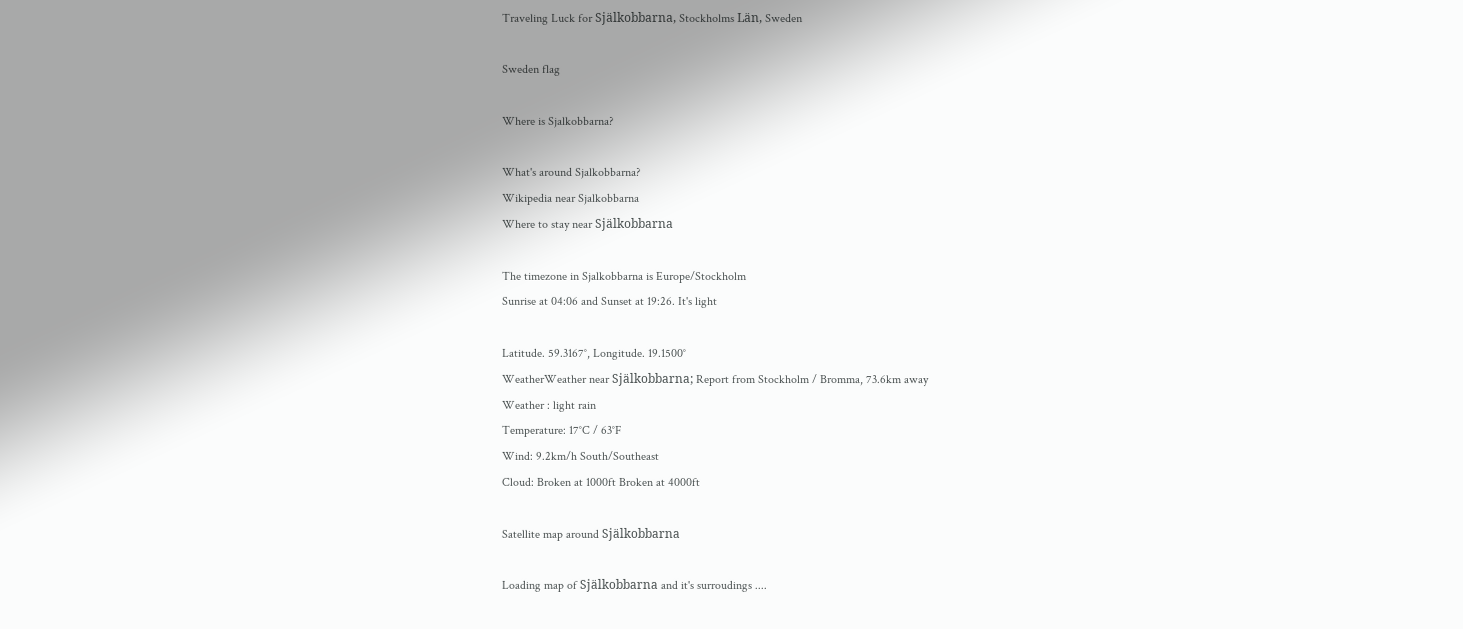Traveling Luck for Själkobbarna, Stockholms Län, Sweden

Sweden flag

Where is Sjalkobbarna?

What's around Sjalkobbarna?
Wikipedia near Sjalkobbarna
Where to stay near Själkobbarna

The timezone in Sjalkobbarna is Europe/Stockholm
Sunrise at 04:06 and Sunset at 19:26. It's light

Latitude. 59.3167°, Longitude. 19.1500°
WeatherWeather near Själkobbarna; Report from Stockholm / Bromma, 73.6km away
Weather : light rain
Temperature: 17°C / 63°F
Wind: 9.2km/h South/Southeast
Cloud: Broken at 1000ft Broken at 4000ft

Satellite map around Själkobbarna

Loading map of Själkobbarna and it's surroudings ....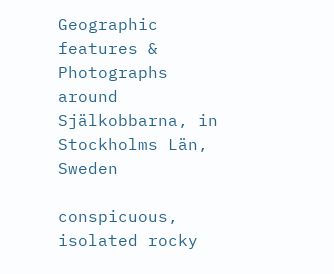Geographic features & Photographs around Själkobbarna, in Stockholms Län, Sweden

conspicuous, isolated rocky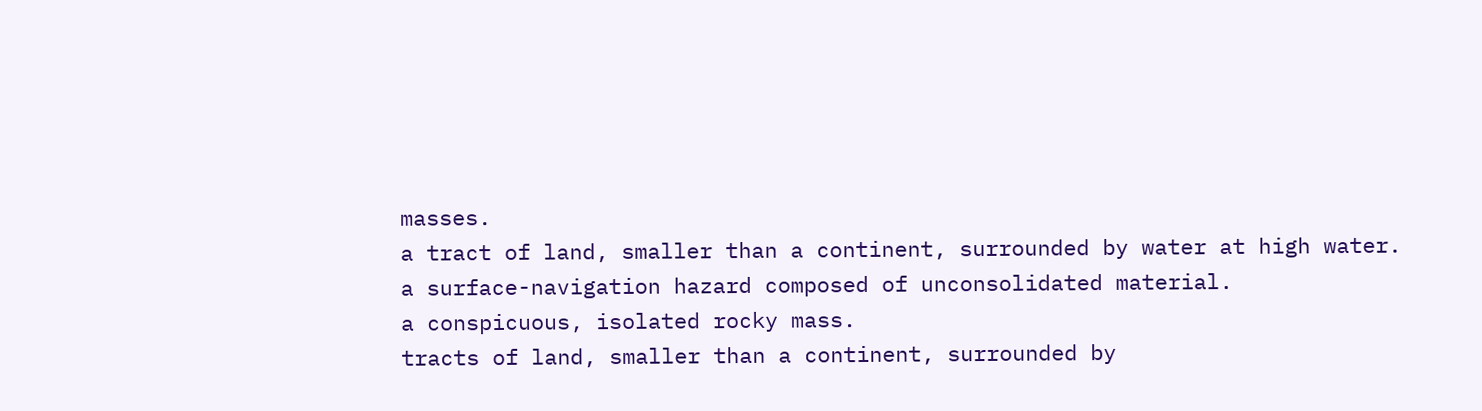masses.
a tract of land, smaller than a continent, surrounded by water at high water.
a surface-navigation hazard composed of unconsolidated material.
a conspicuous, isolated rocky mass.
tracts of land, smaller than a continent, surrounded by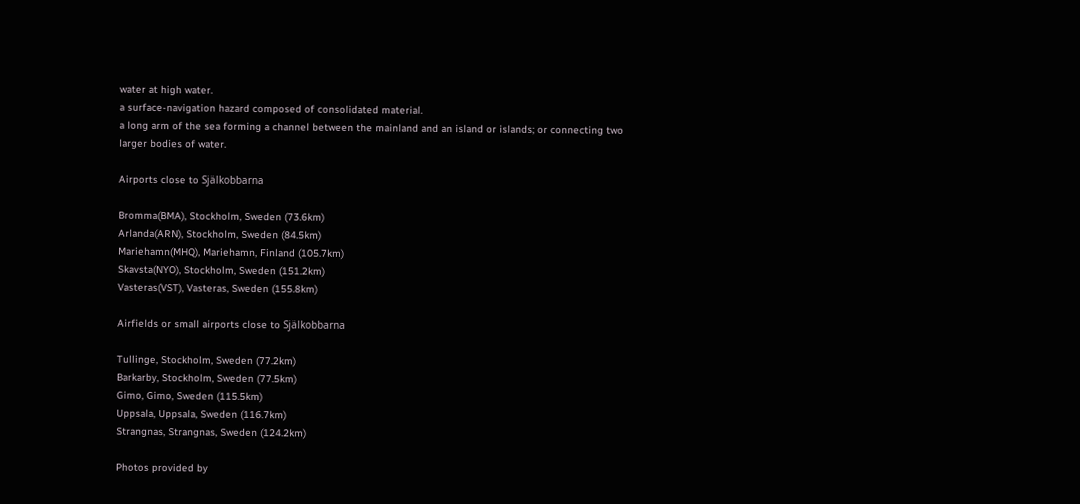water at high water.
a surface-navigation hazard composed of consolidated material.
a long arm of the sea forming a channel between the mainland and an island or islands; or connecting two larger bodies of water.

Airports close to Själkobbarna

Bromma(BMA), Stockholm, Sweden (73.6km)
Arlanda(ARN), Stockholm, Sweden (84.5km)
Mariehamn(MHQ), Mariehamn, Finland (105.7km)
Skavsta(NYO), Stockholm, Sweden (151.2km)
Vasteras(VST), Vasteras, Sweden (155.8km)

Airfields or small airports close to Själkobbarna

Tullinge, Stockholm, Sweden (77.2km)
Barkarby, Stockholm, Sweden (77.5km)
Gimo, Gimo, Sweden (115.5km)
Uppsala, Uppsala, Sweden (116.7km)
Strangnas, Strangnas, Sweden (124.2km)

Photos provided by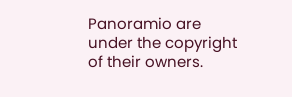Panoramio are under the copyright of their owners.